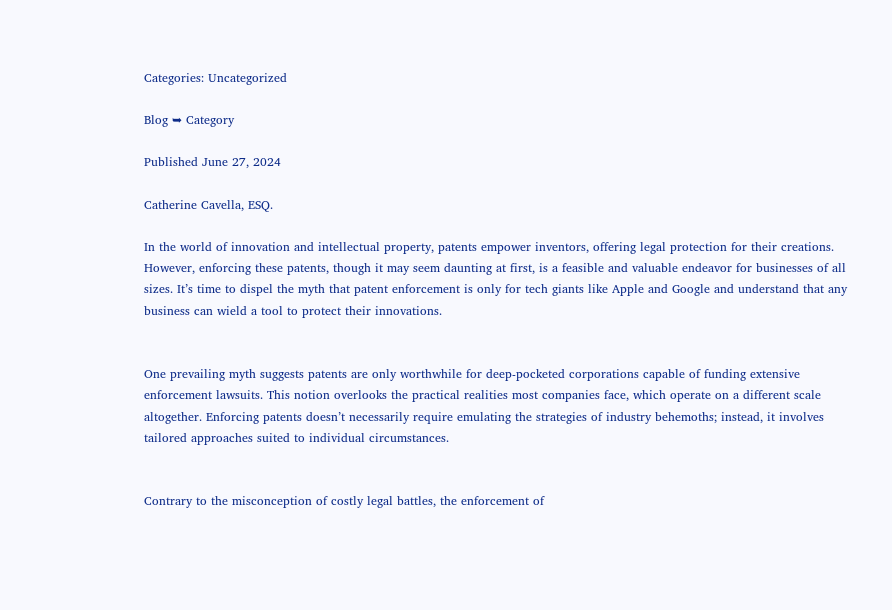Categories: Uncategorized

Blog ➥ Category

Published June 27, 2024

Catherine Cavella, ESQ.

In the world of innovation and intellectual property, patents empower inventors, offering legal protection for their creations. However, enforcing these patents, though it may seem daunting at first, is a feasible and valuable endeavor for businesses of all sizes. It’s time to dispel the myth that patent enforcement is only for tech giants like Apple and Google and understand that any business can wield a tool to protect their innovations.


One prevailing myth suggests patents are only worthwhile for deep-pocketed corporations capable of funding extensive enforcement lawsuits. This notion overlooks the practical realities most companies face, which operate on a different scale altogether. Enforcing patents doesn’t necessarily require emulating the strategies of industry behemoths; instead, it involves tailored approaches suited to individual circumstances.


Contrary to the misconception of costly legal battles, the enforcement of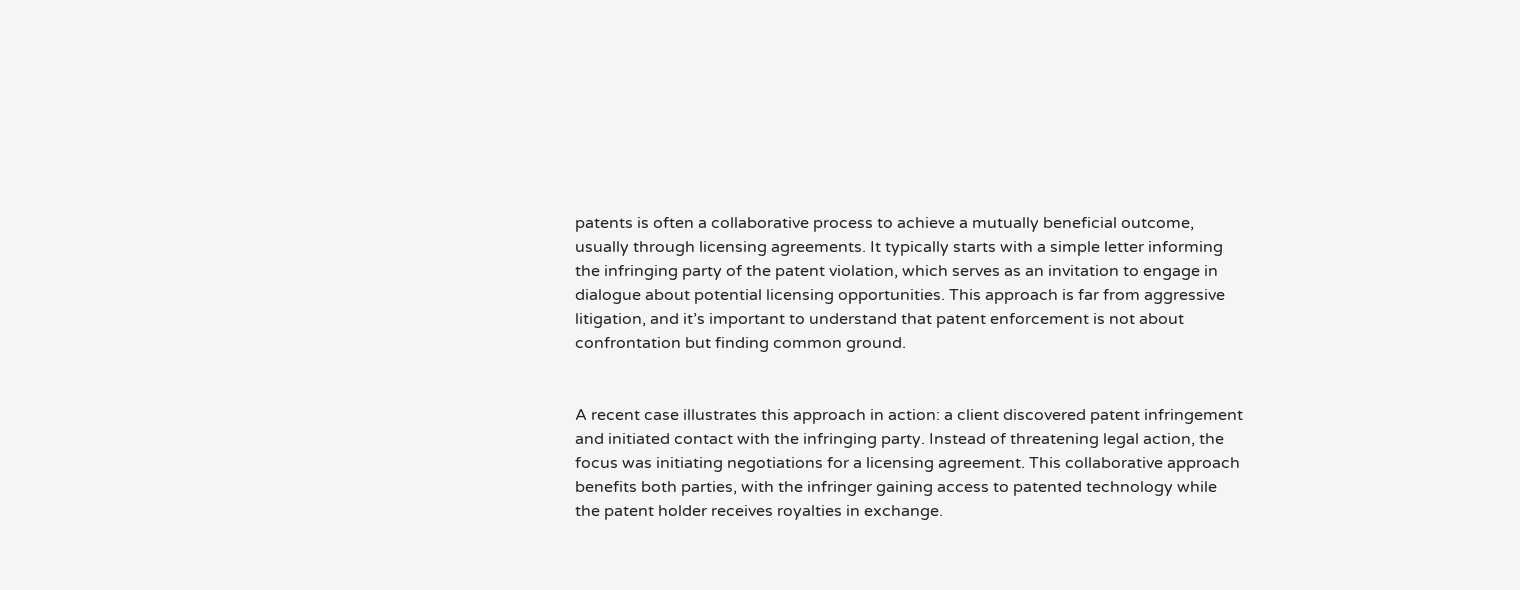patents is often a collaborative process to achieve a mutually beneficial outcome, usually through licensing agreements. It typically starts with a simple letter informing the infringing party of the patent violation, which serves as an invitation to engage in dialogue about potential licensing opportunities. This approach is far from aggressive litigation, and it’s important to understand that patent enforcement is not about confrontation but finding common ground.


A recent case illustrates this approach in action: a client discovered patent infringement and initiated contact with the infringing party. Instead of threatening legal action, the focus was initiating negotiations for a licensing agreement. This collaborative approach benefits both parties, with the infringer gaining access to patented technology while the patent holder receives royalties in exchange.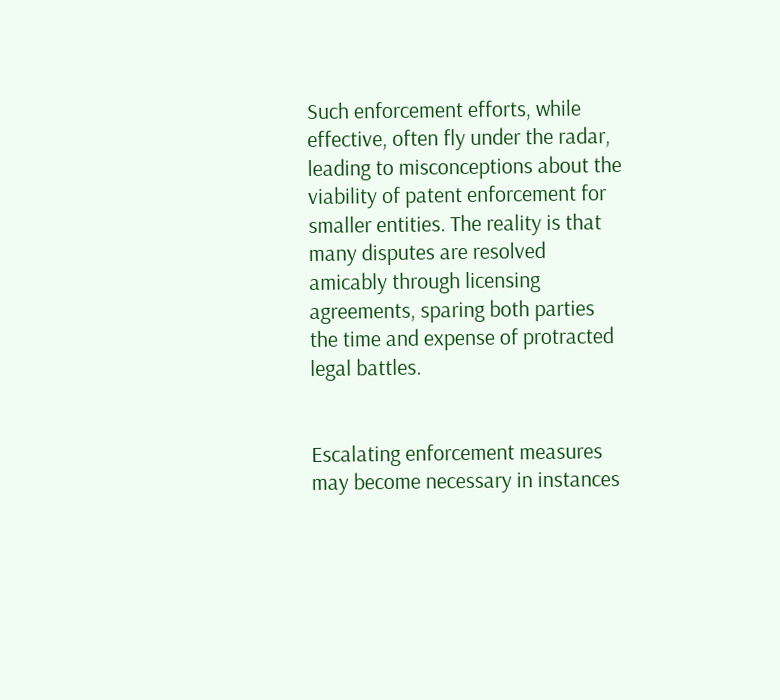Such enforcement efforts, while effective, often fly under the radar, leading to misconceptions about the viability of patent enforcement for smaller entities. The reality is that many disputes are resolved amicably through licensing agreements, sparing both parties the time and expense of protracted legal battles.


Escalating enforcement measures may become necessary in instances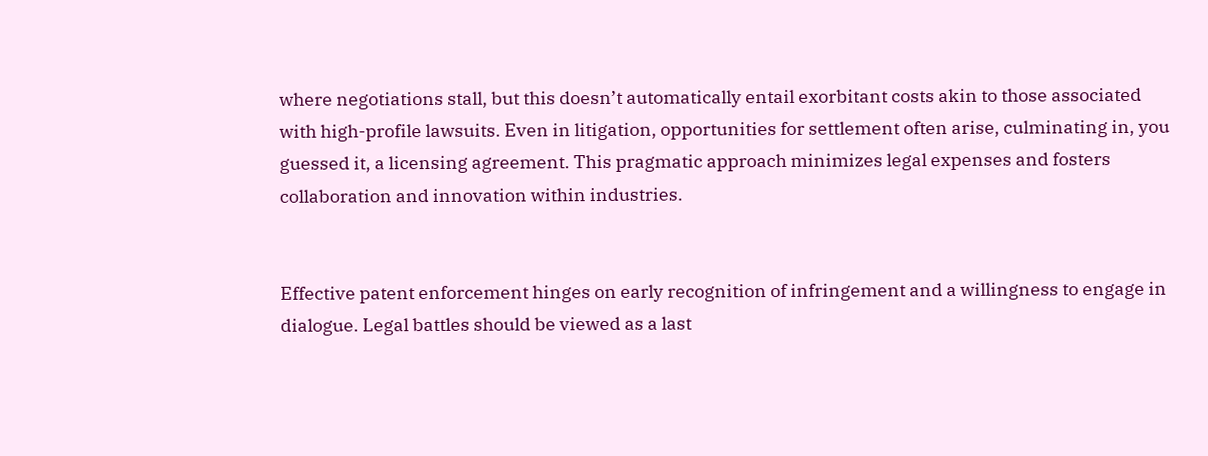where negotiations stall, but this doesn’t automatically entail exorbitant costs akin to those associated with high-profile lawsuits. Even in litigation, opportunities for settlement often arise, culminating in, you guessed it, a licensing agreement. This pragmatic approach minimizes legal expenses and fosters collaboration and innovation within industries.


Effective patent enforcement hinges on early recognition of infringement and a willingness to engage in dialogue. Legal battles should be viewed as a last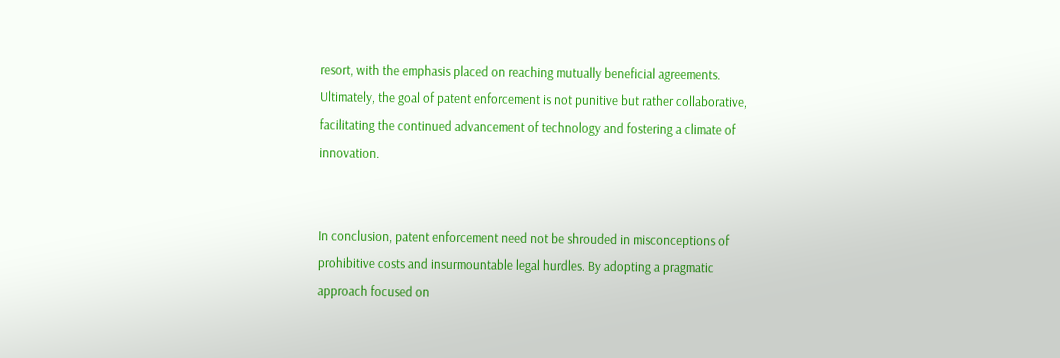resort, with the emphasis placed on reaching mutually beneficial agreements. Ultimately, the goal of patent enforcement is not punitive but rather collaborative, facilitating the continued advancement of technology and fostering a climate of innovation.


In conclusion, patent enforcement need not be shrouded in misconceptions of prohibitive costs and insurmountable legal hurdles. By adopting a pragmatic approach focused on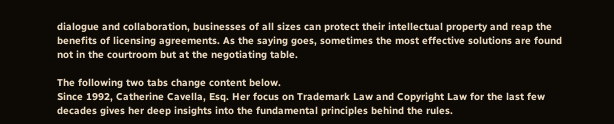dialogue and collaboration, businesses of all sizes can protect their intellectual property and reap the benefits of licensing agreements. As the saying goes, sometimes the most effective solutions are found not in the courtroom but at the negotiating table.

The following two tabs change content below.
Since 1992, Catherine Cavella, Esq. Her focus on Trademark Law and Copyright Law for the last few decades gives her deep insights into the fundamental principles behind the rules.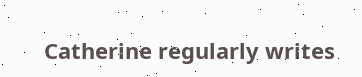Catherine regularly writes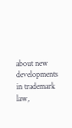about new developments in trademark law,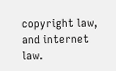copyright law, and internet law.